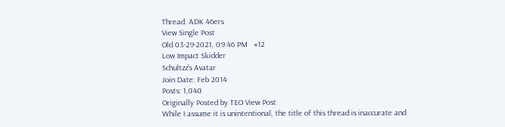Thread: ADK 46ers
View Single Post
Old 03-29-2021, 09:46 PM   #12
Low Impact Skidder
Schultzz's Avatar
Join Date: Feb 2014
Posts: 1,040
Originally Posted by TEO View Post
While I assume it is unintentional, the title of this thread is inaccurate and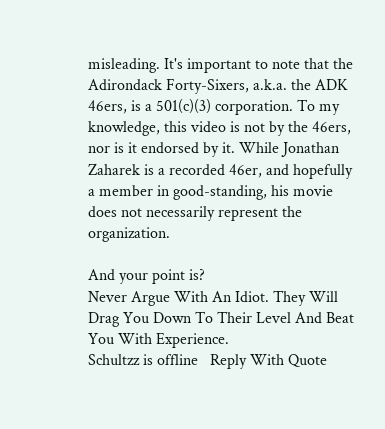misleading. It's important to note that the Adirondack Forty-Sixers, a.k.a. the ADK 46ers, is a 501(c)(3) corporation. To my knowledge, this video is not by the 46ers, nor is it endorsed by it. While Jonathan Zaharek is a recorded 46er, and hopefully a member in good-standing, his movie does not necessarily represent the organization.

And your point is?
Never Argue With An Idiot. They Will Drag You Down To Their Level And Beat You With Experience.
Schultzz is offline   Reply With Quote